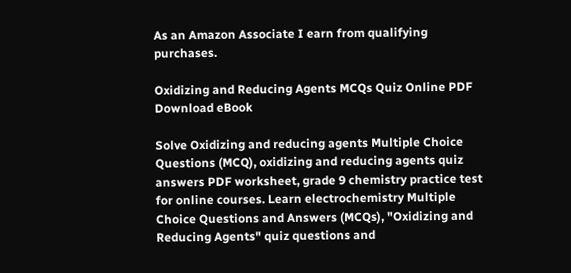As an Amazon Associate I earn from qualifying purchases.

Oxidizing and Reducing Agents MCQs Quiz Online PDF Download eBook

Solve Oxidizing and reducing agents Multiple Choice Questions (MCQ), oxidizing and reducing agents quiz answers PDF worksheet, grade 9 chemistry practice test for online courses. Learn electrochemistry Multiple Choice Questions and Answers (MCQs), "Oxidizing and Reducing Agents" quiz questions and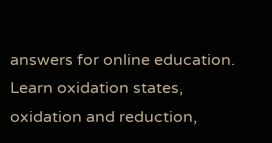answers for online education. Learn oxidation states, oxidation and reduction,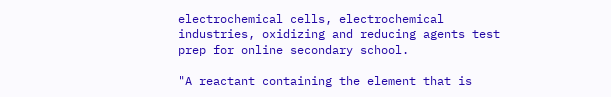electrochemical cells, electrochemical industries, oxidizing and reducing agents test prep for online secondary school.

"A reactant containing the element that is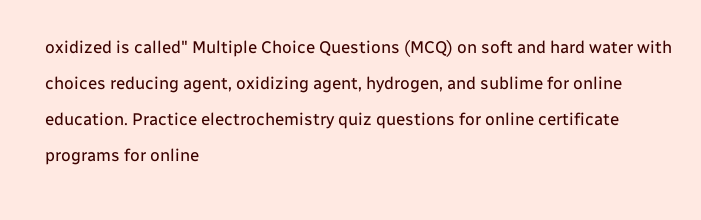oxidized is called" Multiple Choice Questions (MCQ) on soft and hard water with choices reducing agent, oxidizing agent, hydrogen, and sublime for online education. Practice electrochemistry quiz questions for online certificate programs for online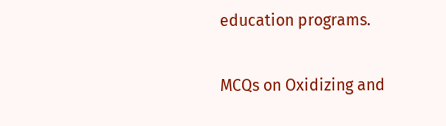education programs.

MCQs on Oxidizing and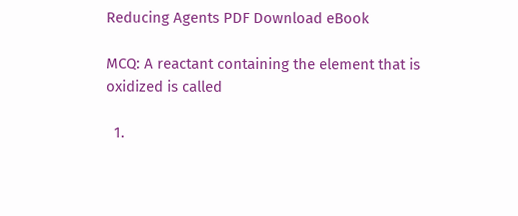Reducing Agents PDF Download eBook

MCQ: A reactant containing the element that is oxidized is called

  1.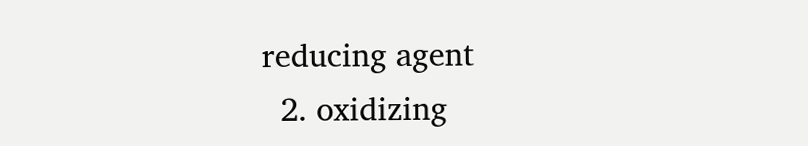reducing agent
  2. oxidizing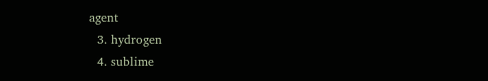agent
  3. hydrogen
  4. sublime